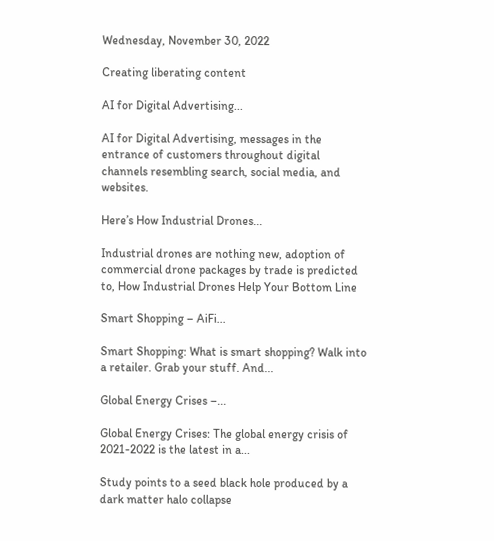Wednesday, November 30, 2022

Creating liberating content

AI for Digital Advertising...

AI for Digital Advertising, messages in the entrance of customers throughout digital channels resembling search, social media, and websites.

Here’s How Industrial Drones...

Industrial drones are nothing new, adoption of commercial drone packages by trade is predicted to, How Industrial Drones Help Your Bottom Line

Smart Shopping – AiFi...

Smart Shopping: What is smart shopping? Walk into a retailer. Grab your stuff. And...

Global Energy Crises –...

Global Energy Crises: The global energy crisis of 2021-2022 is the latest in a...

Study points to a seed black hole produced by a dark matter halo collapse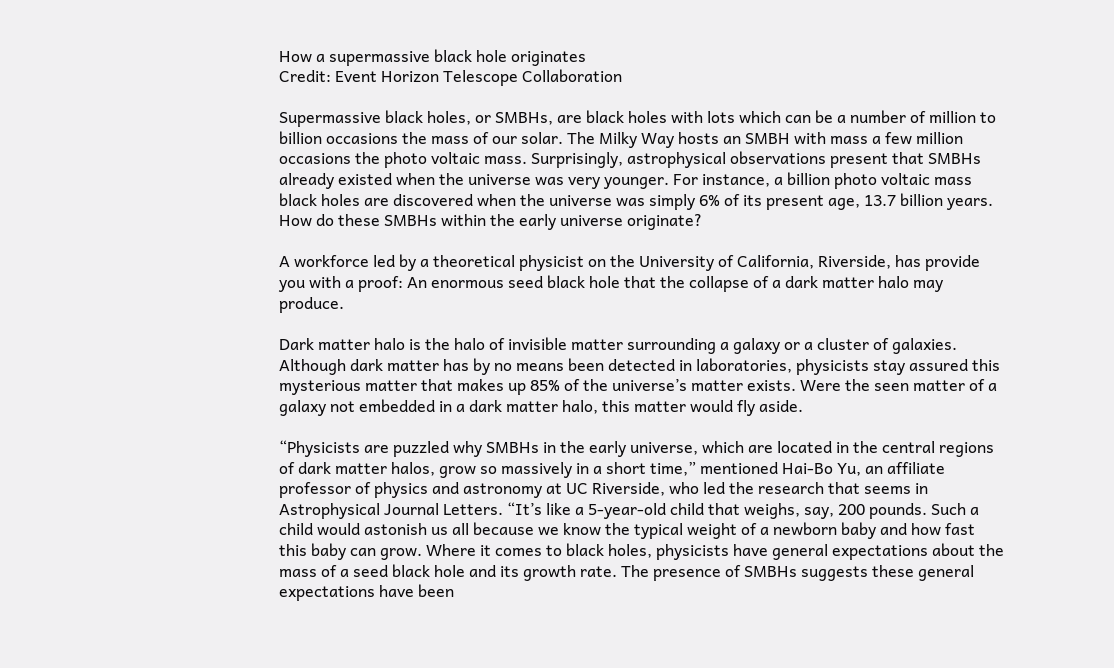How a supermassive black hole originates
Credit: Event Horizon Telescope Collaboration

Supermassive black holes, or SMBHs, are black holes with lots which can be a number of million to billion occasions the mass of our solar. The Milky Way hosts an SMBH with mass a few million occasions the photo voltaic mass. Surprisingly, astrophysical observations present that SMBHs already existed when the universe was very younger. For instance, a billion photo voltaic mass black holes are discovered when the universe was simply 6% of its present age, 13.7 billion years. How do these SMBHs within the early universe originate?

A workforce led by a theoretical physicist on the University of California, Riverside, has provide you with a proof: An enormous seed black hole that the collapse of a dark matter halo may produce.

Dark matter halo is the halo of invisible matter surrounding a galaxy or a cluster of galaxies. Although dark matter has by no means been detected in laboratories, physicists stay assured this mysterious matter that makes up 85% of the universe’s matter exists. Were the seen matter of a galaxy not embedded in a dark matter halo, this matter would fly aside.

“Physicists are puzzled why SMBHs in the early universe, which are located in the central regions of dark matter halos, grow so massively in a short time,” mentioned Hai-Bo Yu, an affiliate professor of physics and astronomy at UC Riverside, who led the research that seems in Astrophysical Journal Letters. “It’s like a 5-year-old child that weighs, say, 200 pounds. Such a child would astonish us all because we know the typical weight of a newborn baby and how fast this baby can grow. Where it comes to black holes, physicists have general expectations about the mass of a seed black hole and its growth rate. The presence of SMBHs suggests these general expectations have been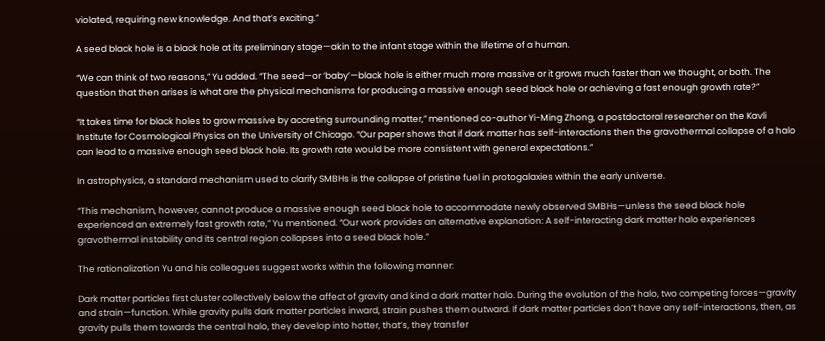violated, requiring new knowledge. And that’s exciting.”

A seed black hole is a black hole at its preliminary stage—akin to the infant stage within the lifetime of a human.

“We can think of two reasons,” Yu added. “The seed—or ‘baby’—black hole is either much more massive or it grows much faster than we thought, or both. The question that then arises is what are the physical mechanisms for producing a massive enough seed black hole or achieving a fast enough growth rate?”

“It takes time for black holes to grow massive by accreting surrounding matter,” mentioned co-author Yi-Ming Zhong, a postdoctoral researcher on the Kavli Institute for Cosmological Physics on the University of Chicago. “Our paper shows that if dark matter has self-interactions then the gravothermal collapse of a halo can lead to a massive enough seed black hole. Its growth rate would be more consistent with general expectations.”

In astrophysics, a standard mechanism used to clarify SMBHs is the collapse of pristine fuel in protogalaxies within the early universe.

“This mechanism, however, cannot produce a massive enough seed black hole to accommodate newly observed SMBHs—unless the seed black hole experienced an extremely fast growth rate,” Yu mentioned. “Our work provides an alternative explanation: A self-interacting dark matter halo experiences gravothermal instability and its central region collapses into a seed black hole.”

The rationalization Yu and his colleagues suggest works within the following manner:

Dark matter particles first cluster collectively below the affect of gravity and kind a dark matter halo. During the evolution of the halo, two competing forces—gravity and strain—function. While gravity pulls dark matter particles inward, strain pushes them outward. If dark matter particles don’t have any self-interactions, then, as gravity pulls them towards the central halo, they develop into hotter, that’s, they transfer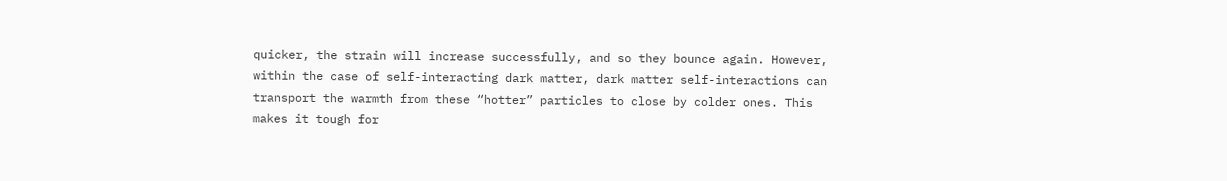quicker, the strain will increase successfully, and so they bounce again. However, within the case of self-interacting dark matter, dark matter self-interactions can transport the warmth from these “hotter” particles to close by colder ones. This makes it tough for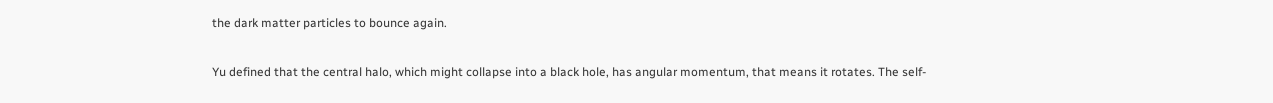the dark matter particles to bounce again.

Yu defined that the central halo, which might collapse into a black hole, has angular momentum, that means it rotates. The self-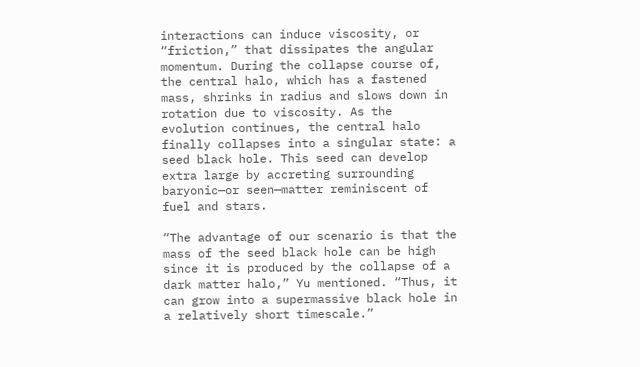interactions can induce viscosity, or “friction,” that dissipates the angular momentum. During the collapse course of, the central halo, which has a fastened mass, shrinks in radius and slows down in rotation due to viscosity. As the evolution continues, the central halo finally collapses into a singular state: a seed black hole. This seed can develop extra large by accreting surrounding baryonic—or seen—matter reminiscent of fuel and stars.

“The advantage of our scenario is that the mass of the seed black hole can be high since it is produced by the collapse of a dark matter halo,” Yu mentioned. “Thus, it can grow into a supermassive black hole in a relatively short timescale.”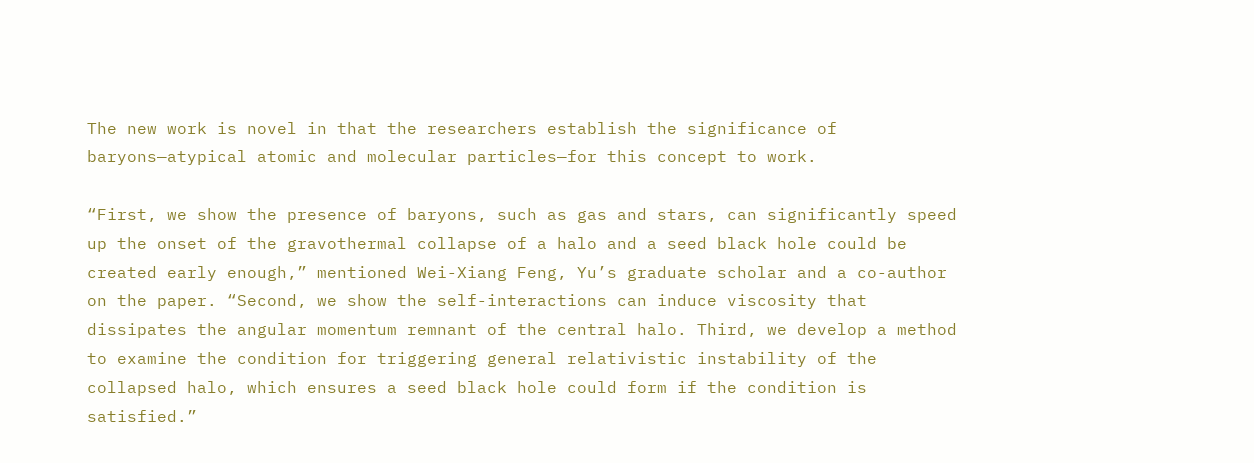The new work is novel in that the researchers establish the significance of baryons—atypical atomic and molecular particles—for this concept to work.

“First, we show the presence of baryons, such as gas and stars, can significantly speed up the onset of the gravothermal collapse of a halo and a seed black hole could be created early enough,” mentioned Wei-Xiang Feng, Yu’s graduate scholar and a co-author on the paper. “Second, we show the self-interactions can induce viscosity that dissipates the angular momentum remnant of the central halo. Third, we develop a method to examine the condition for triggering general relativistic instability of the collapsed halo, which ensures a seed black hole could form if the condition is satisfied.”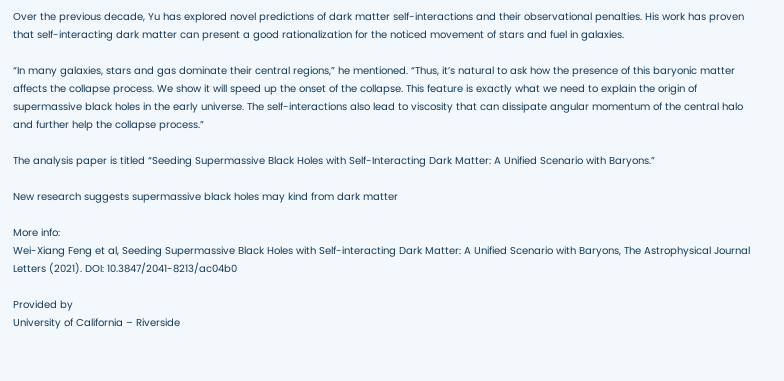Over the previous decade, Yu has explored novel predictions of dark matter self-interactions and their observational penalties. His work has proven that self-interacting dark matter can present a good rationalization for the noticed movement of stars and fuel in galaxies.

“In many galaxies, stars and gas dominate their central regions,” he mentioned. “Thus, it’s natural to ask how the presence of this baryonic matter affects the collapse process. We show it will speed up the onset of the collapse. This feature is exactly what we need to explain the origin of supermassive black holes in the early universe. The self-interactions also lead to viscosity that can dissipate angular momentum of the central halo and further help the collapse process.”

The analysis paper is titled “Seeding Supermassive Black Holes with Self-Interacting Dark Matter: A Unified Scenario with Baryons.”

New research suggests supermassive black holes may kind from dark matter

More info:
Wei-Xiang Feng et al, Seeding Supermassive Black Holes with Self-interacting Dark Matter: A Unified Scenario with Baryons, The Astrophysical Journal Letters (2021). DOI: 10.3847/2041-8213/ac04b0

Provided by
University of California – Riverside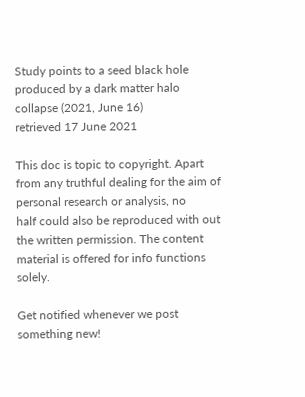Study points to a seed black hole produced by a dark matter halo collapse (2021, June 16)
retrieved 17 June 2021

This doc is topic to copyright. Apart from any truthful dealing for the aim of personal research or analysis, no
half could also be reproduced with out the written permission. The content material is offered for info functions solely.

Get notified whenever we post something new!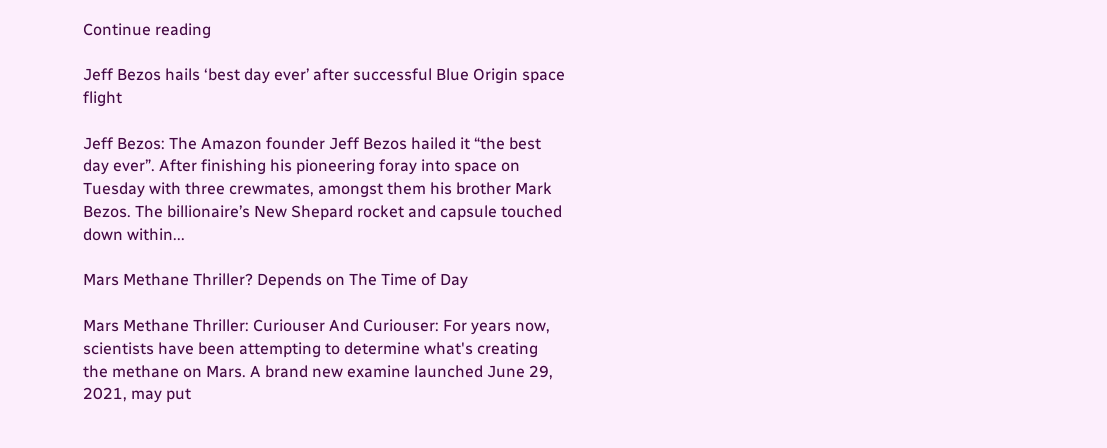Continue reading

Jeff Bezos hails ‘best day ever’ after successful Blue Origin space flight

Jeff Bezos: The Amazon founder Jeff Bezos hailed it “the best day ever”. After finishing his pioneering foray into space on Tuesday with three crewmates, amongst them his brother Mark Bezos. The billionaire’s New Shepard rocket and capsule touched down within...

Mars Methane Thriller? Depends on The Time of Day

Mars Methane Thriller: Curiouser And Curiouser: For years now, scientists have been attempting to determine what's creating the methane on Mars. A brand new examine launched June 29, 2021, may put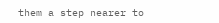them a step nearer to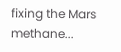fixing the Mars methane...